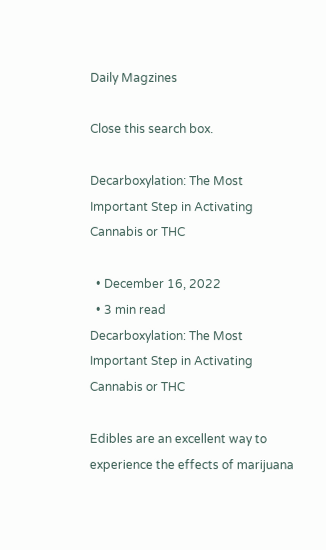Daily Magzines

Close this search box.

Decarboxylation: The Most Important Step in Activating Cannabis or THC

  • December 16, 2022
  • 3 min read
Decarboxylation: The Most Important Step in Activating Cannabis or THC

Edibles are an excellent way to experience the effects of marijuana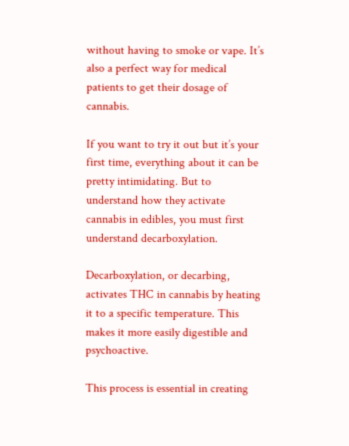without having to smoke or vape. It’s also a perfect way for medical patients to get their dosage of cannabis.

If you want to try it out but it’s your first time, everything about it can be pretty intimidating. But to understand how they activate cannabis in edibles, you must first understand decarboxylation.

Decarboxylation, or decarbing, activates THC in cannabis by heating it to a specific temperature. This makes it more easily digestible and psychoactive.

This process is essential in creating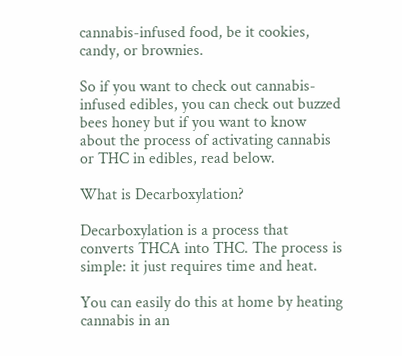cannabis-infused food, be it cookies, candy, or brownies.

So if you want to check out cannabis-infused edibles, you can check out buzzed bees honey but if you want to know about the process of activating cannabis or THC in edibles, read below.

What is Decarboxylation?

Decarboxylation is a process that converts THCA into THC. The process is simple: it just requires time and heat.

You can easily do this at home by heating cannabis in an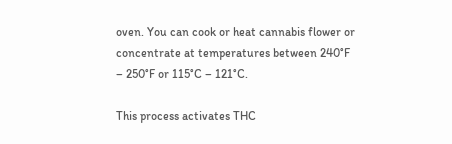oven. You can cook or heat cannabis flower or concentrate at temperatures between 240°F – 250°F or 115°C – 121°C.

This process activates THC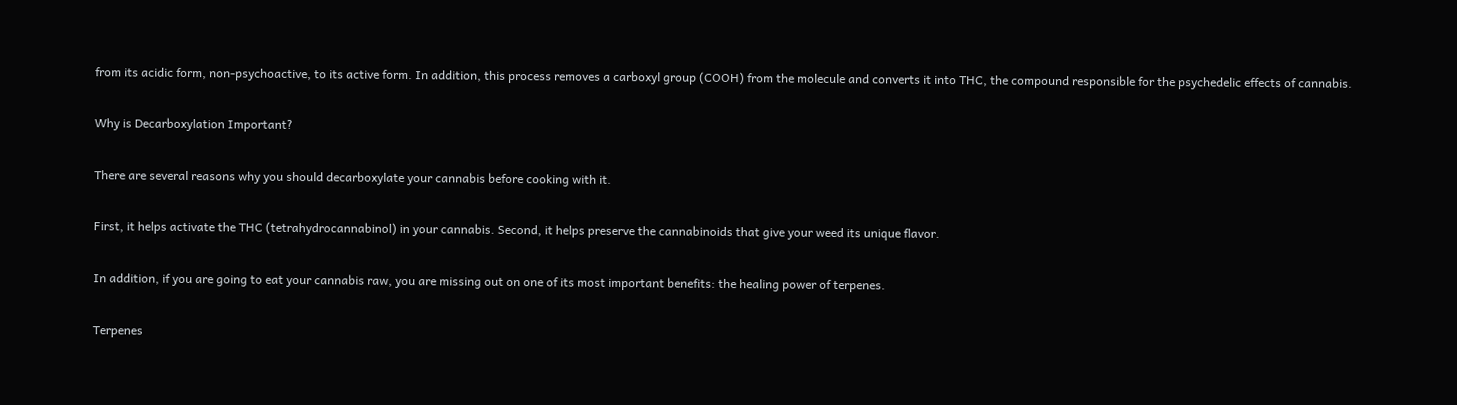from its acidic form, non-psychoactive, to its active form. In addition, this process removes a carboxyl group (COOH) from the molecule and converts it into THC, the compound responsible for the psychedelic effects of cannabis.

Why is Decarboxylation Important?

There are several reasons why you should decarboxylate your cannabis before cooking with it.

First, it helps activate the THC (tetrahydrocannabinol) in your cannabis. Second, it helps preserve the cannabinoids that give your weed its unique flavor.

In addition, if you are going to eat your cannabis raw, you are missing out on one of its most important benefits: the healing power of terpenes.

Terpenes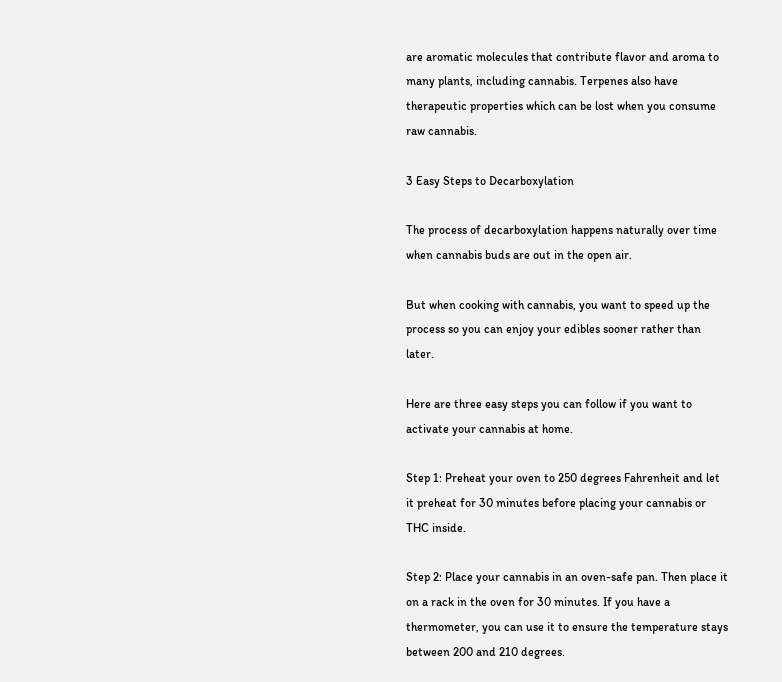are aromatic molecules that contribute flavor and aroma to many plants, including cannabis. Terpenes also have therapeutic properties which can be lost when you consume raw cannabis.

3 Easy Steps to Decarboxylation

The process of decarboxylation happens naturally over time when cannabis buds are out in the open air.

But when cooking with cannabis, you want to speed up the process so you can enjoy your edibles sooner rather than later.

Here are three easy steps you can follow if you want to activate your cannabis at home.

Step 1: Preheat your oven to 250 degrees Fahrenheit and let it preheat for 30 minutes before placing your cannabis or THC inside.

Step 2: Place your cannabis in an oven-safe pan. Then place it on a rack in the oven for 30 minutes. If you have a thermometer, you can use it to ensure the temperature stays between 200 and 210 degrees.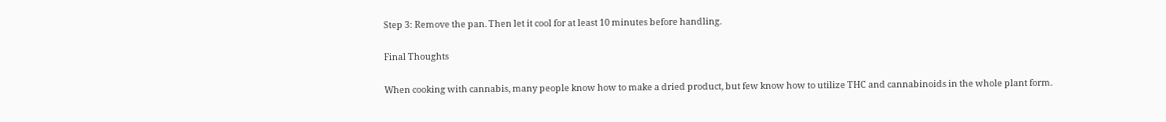Step 3: Remove the pan. Then let it cool for at least 10 minutes before handling.

Final Thoughts

When cooking with cannabis, many people know how to make a dried product, but few know how to utilize THC and cannabinoids in the whole plant form.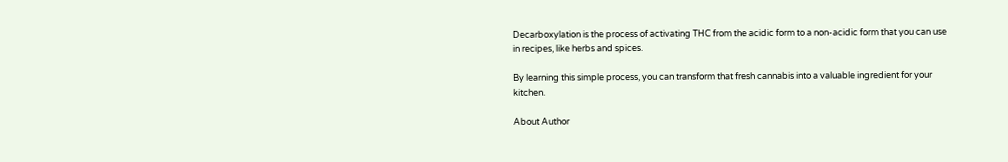Decarboxylation is the process of activating THC from the acidic form to a non-acidic form that you can use in recipes, like herbs and spices.

By learning this simple process, you can transform that fresh cannabis into a valuable ingredient for your kitchen.

About Author